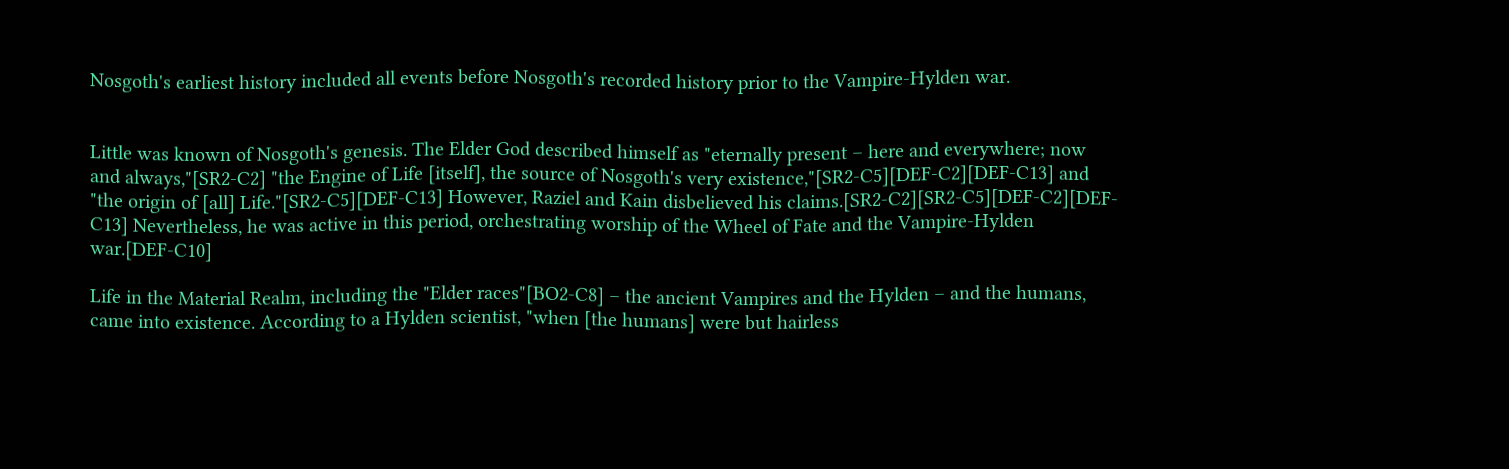Nosgoth's earliest history included all events before Nosgoth's recorded history prior to the Vampire-Hylden war.


Little was known of Nosgoth's genesis. The Elder God described himself as "eternally present – here and everywhere; now and always,"[SR2-C2] "the Engine of Life [itself], the source of Nosgoth's very existence,"[SR2-C5][DEF-C2][DEF-C13] and "the origin of [all] Life."[SR2-C5][DEF-C13] However, Raziel and Kain disbelieved his claims.[SR2-C2][SR2-C5][DEF-C2][DEF-C13] Nevertheless, he was active in this period, orchestrating worship of the Wheel of Fate and the Vampire-Hylden war.[DEF-C10]

Life in the Material Realm, including the "Elder races"[BO2-C8] – the ancient Vampires and the Hylden – and the humans, came into existence. According to a Hylden scientist, "when [the humans] were but hairless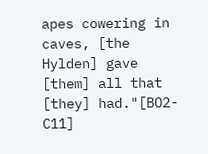apes cowering in caves, [the Hylden] gave [them] all that [they] had."[BO2-C11]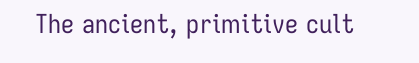The ancient, primitive cult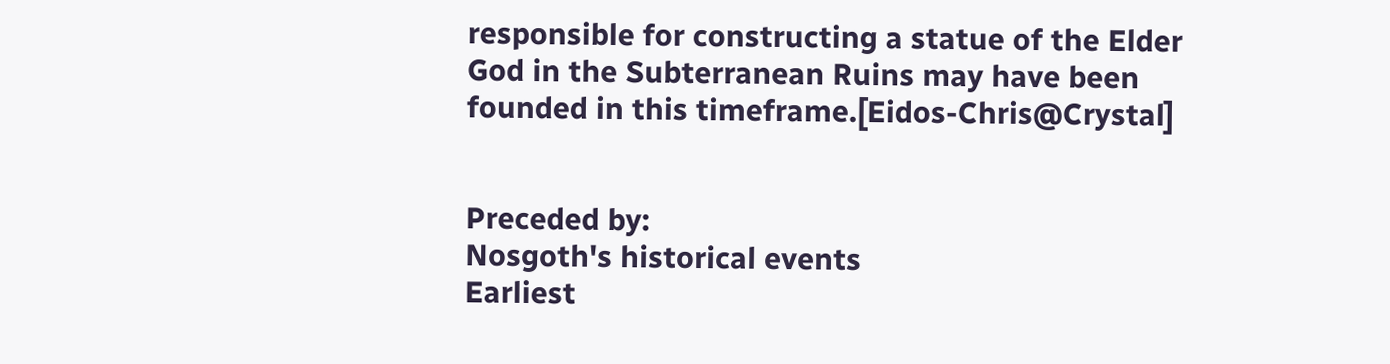responsible for constructing a statue of the Elder God in the Subterranean Ruins may have been founded in this timeframe.[Eidos-Chris@Crystal]


Preceded by:
Nosgoth's historical events
Earliest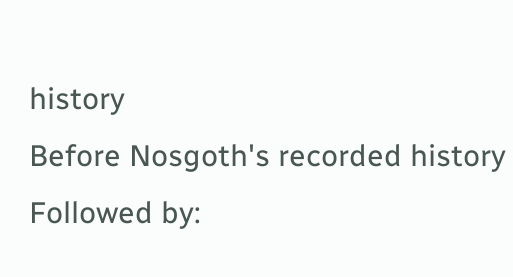history
Before Nosgoth's recorded history
Followed by: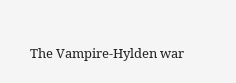The Vampire-Hylden war